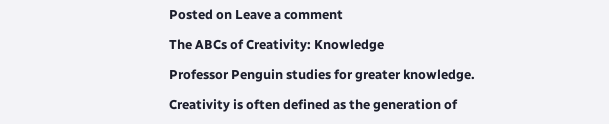Posted on Leave a comment

The ABCs of Creativity: Knowledge

Professor Penguin studies for greater knowledge.

Creativity is often defined as the generation of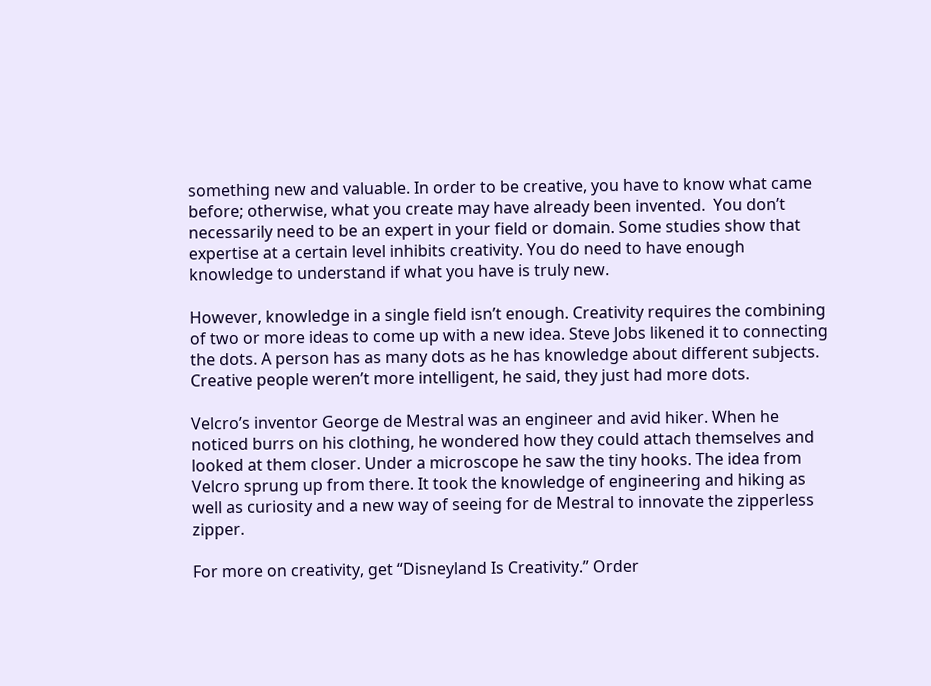something new and valuable. In order to be creative, you have to know what came before; otherwise, what you create may have already been invented.  You don’t necessarily need to be an expert in your field or domain. Some studies show that expertise at a certain level inhibits creativity. You do need to have enough knowledge to understand if what you have is truly new.

However, knowledge in a single field isn’t enough. Creativity requires the combining of two or more ideas to come up with a new idea. Steve Jobs likened it to connecting the dots. A person has as many dots as he has knowledge about different subjects. Creative people weren’t more intelligent, he said, they just had more dots.

Velcro’s inventor George de Mestral was an engineer and avid hiker. When he noticed burrs on his clothing, he wondered how they could attach themselves and looked at them closer. Under a microscope he saw the tiny hooks. The idea from Velcro sprung up from there. It took the knowledge of engineering and hiking as well as curiosity and a new way of seeing for de Mestral to innovate the zipperless zipper.

For more on creativity, get “Disneyland Is Creativity.” Order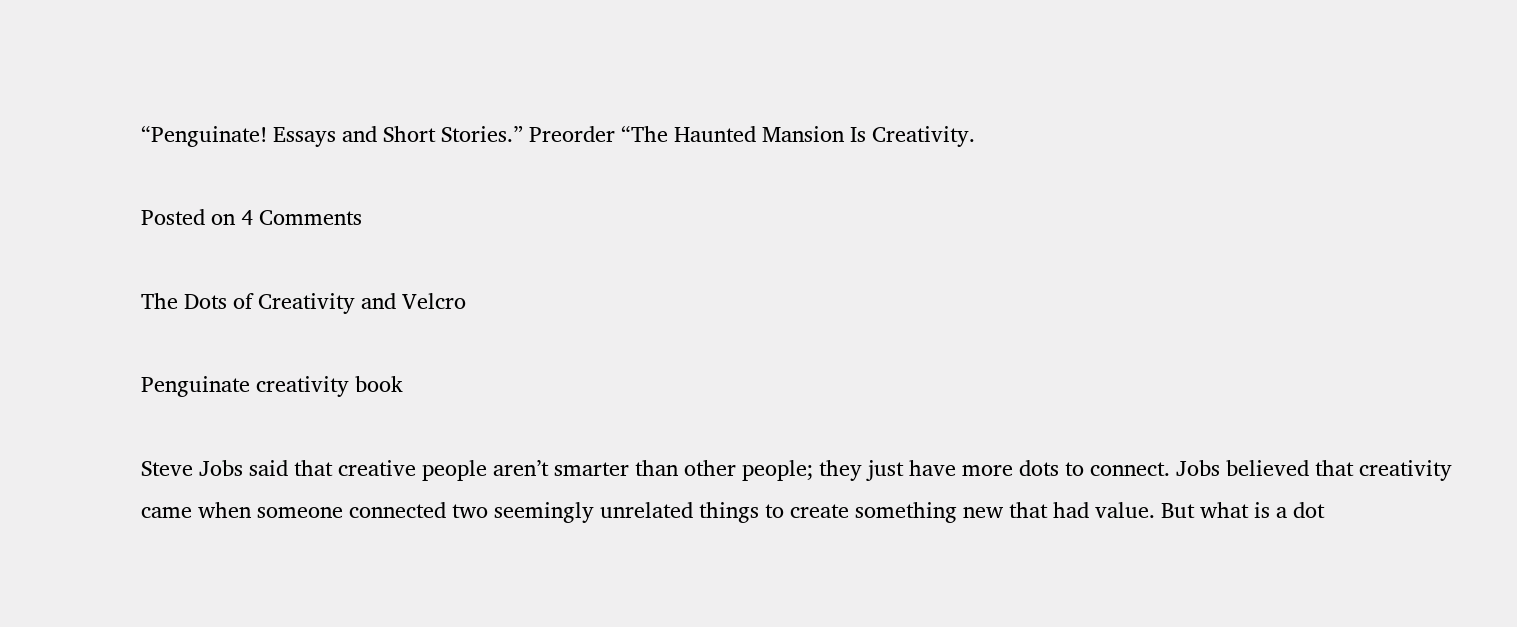“Penguinate! Essays and Short Stories.” Preorder “The Haunted Mansion Is Creativity.

Posted on 4 Comments

The Dots of Creativity and Velcro

Penguinate creativity book

Steve Jobs said that creative people aren’t smarter than other people; they just have more dots to connect. Jobs believed that creativity came when someone connected two seemingly unrelated things to create something new that had value. But what is a dot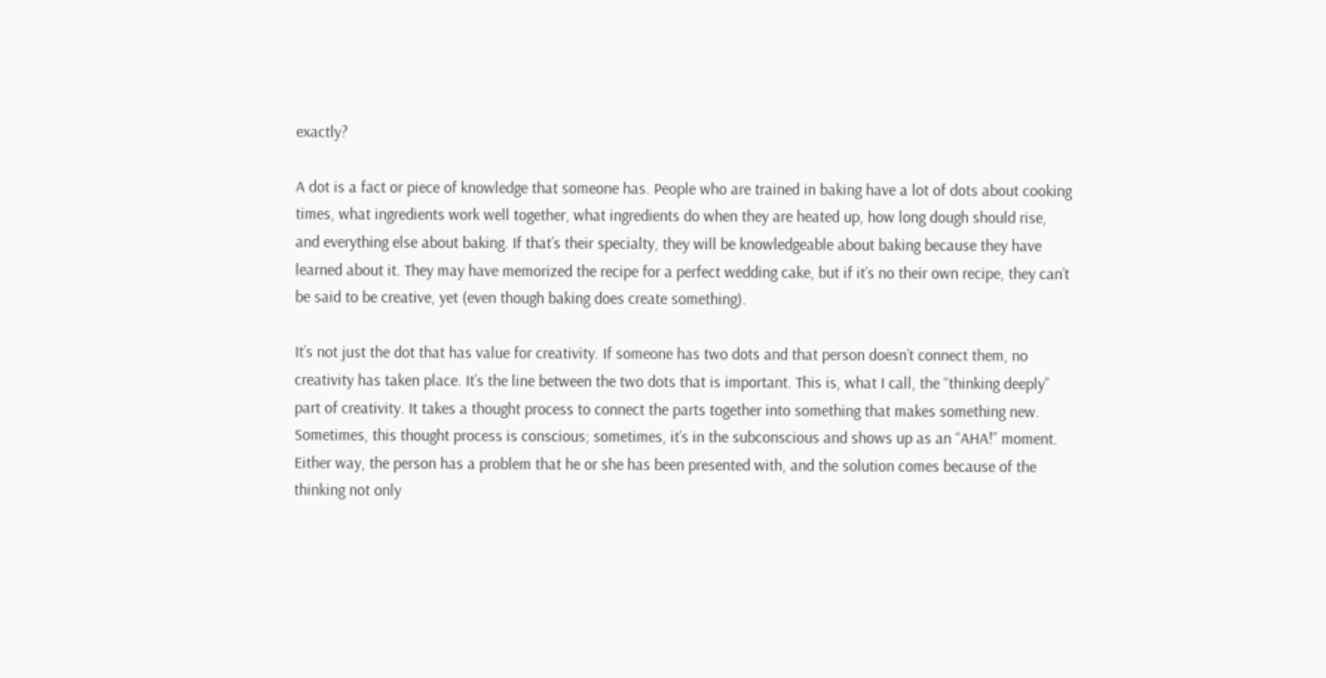exactly?

A dot is a fact or piece of knowledge that someone has. People who are trained in baking have a lot of dots about cooking times, what ingredients work well together, what ingredients do when they are heated up, how long dough should rise, and everything else about baking. If that’s their specialty, they will be knowledgeable about baking because they have learned about it. They may have memorized the recipe for a perfect wedding cake, but if it’s no their own recipe, they can’t be said to be creative, yet (even though baking does create something).

It’s not just the dot that has value for creativity. If someone has two dots and that person doesn’t connect them, no creativity has taken place. It’s the line between the two dots that is important. This is, what I call, the “thinking deeply” part of creativity. It takes a thought process to connect the parts together into something that makes something new. Sometimes, this thought process is conscious; sometimes, it’s in the subconscious and shows up as an “AHA!” moment. Either way, the person has a problem that he or she has been presented with, and the solution comes because of the thinking not only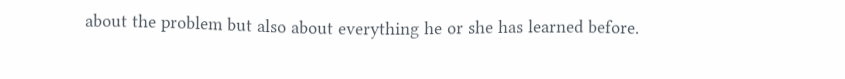about the problem but also about everything he or she has learned before.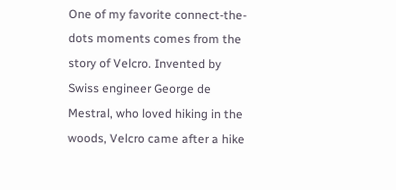One of my favorite connect-the-dots moments comes from the story of Velcro. Invented by Swiss engineer George de Mestral, who loved hiking in the woods, Velcro came after a hike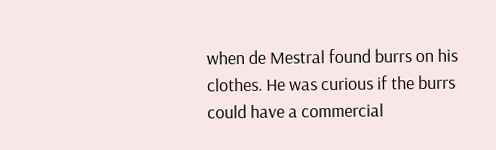when de Mestral found burrs on his clothes. He was curious if the burrs could have a commercial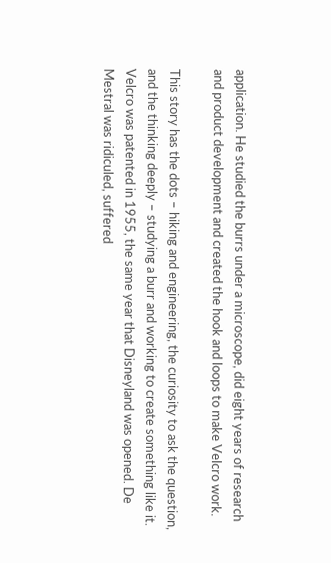application. He studied the burrs under a microscope, did eight years of research and product development and created the hook and loops to make Velcro work.

This story has the dots – hiking and engineering, the curiosity to ask the question, and the thinking deeply – studying a burr and working to create something like it. Velcro was patented in 1955, the same year that Disneyland was opened. De Mestral was ridiculed, suffered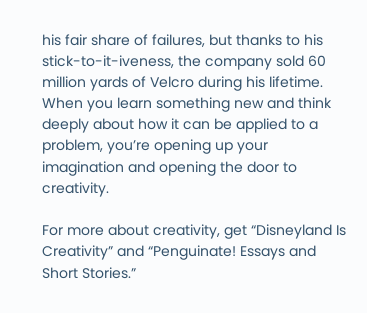his fair share of failures, but thanks to his stick-to-it-iveness, the company sold 60 million yards of Velcro during his lifetime. When you learn something new and think deeply about how it can be applied to a problem, you’re opening up your imagination and opening the door to creativity.

For more about creativity, get “Disneyland Is Creativity” and “Penguinate! Essays and Short Stories.”